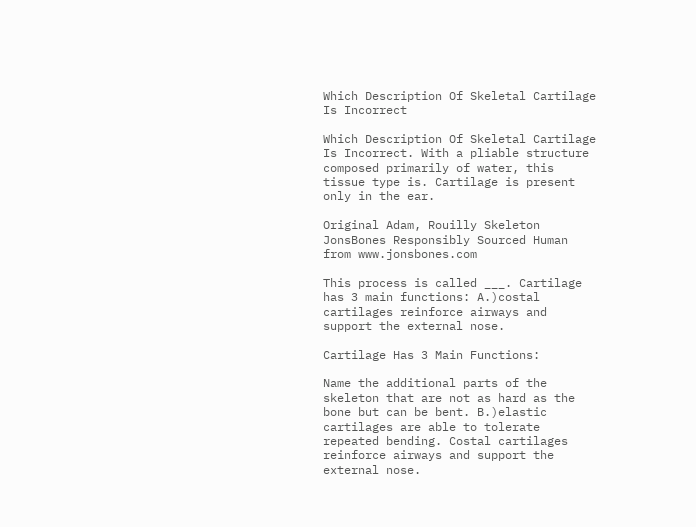Which Description Of Skeletal Cartilage Is Incorrect

Which Description Of Skeletal Cartilage Is Incorrect. With a pliable structure composed primarily of water, this tissue type is. Cartilage is present only in the ear.

Original Adam, Rouilly Skeleton JonsBones Responsibly Sourced Human from www.jonsbones.com

This process is called ___. Cartilage has 3 main functions: A.)costal cartilages reinforce airways and support the external nose.

Cartilage Has 3 Main Functions:

Name the additional parts of the skeleton that are not as hard as the bone but can be bent. B.)elastic cartilages are able to tolerate repeated bending. Costal cartilages reinforce airways and support the external nose.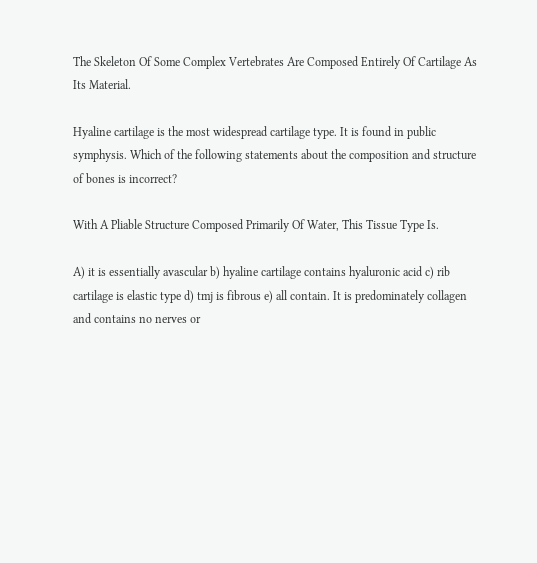The Skeleton Of Some Complex Vertebrates Are Composed Entirely Of Cartilage As Its Material.

Hyaline cartilage is the most widespread cartilage type. It is found in public symphysis. Which of the following statements about the composition and structure of bones is incorrect?

With A Pliable Structure Composed Primarily Of Water, This Tissue Type Is.

A) it is essentially avascular b) hyaline cartilage contains hyaluronic acid c) rib cartilage is elastic type d) tmj is fibrous e) all contain. It is predominately collagen and contains no nerves or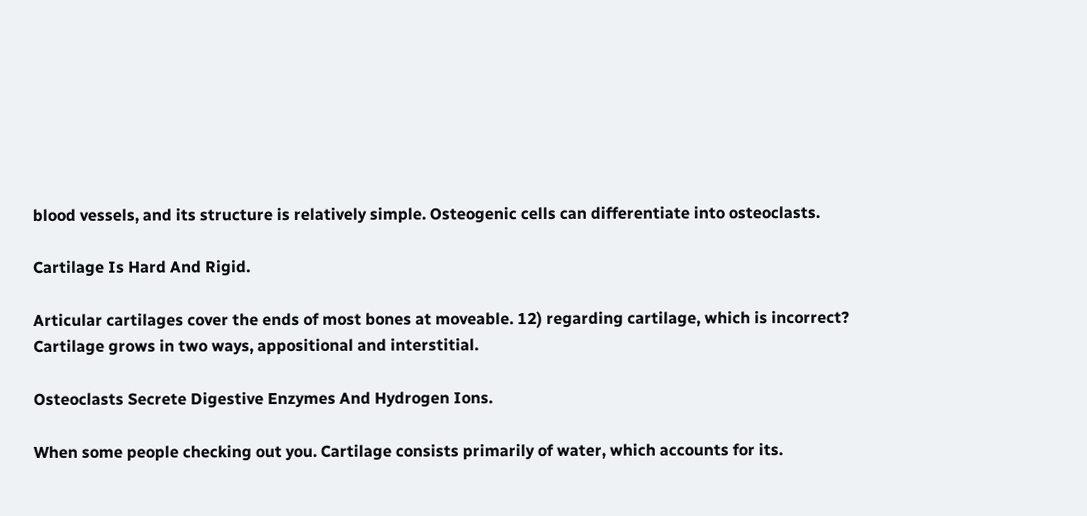blood vessels, and its structure is relatively simple. Osteogenic cells can differentiate into osteoclasts.

Cartilage Is Hard And Rigid.

Articular cartilages cover the ends of most bones at moveable. 12) regarding cartilage, which is incorrect? Cartilage grows in two ways, appositional and interstitial.

Osteoclasts Secrete Digestive Enzymes And Hydrogen Ions.

When some people checking out you. Cartilage consists primarily of water, which accounts for its.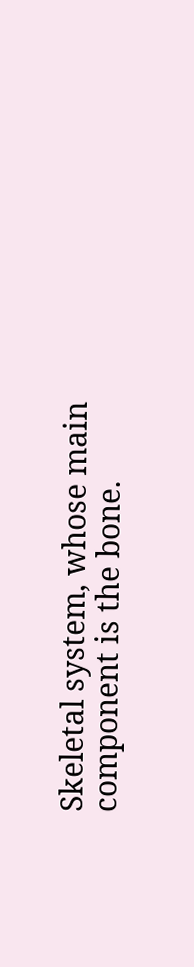Skeletal system, whose main component is the bone.